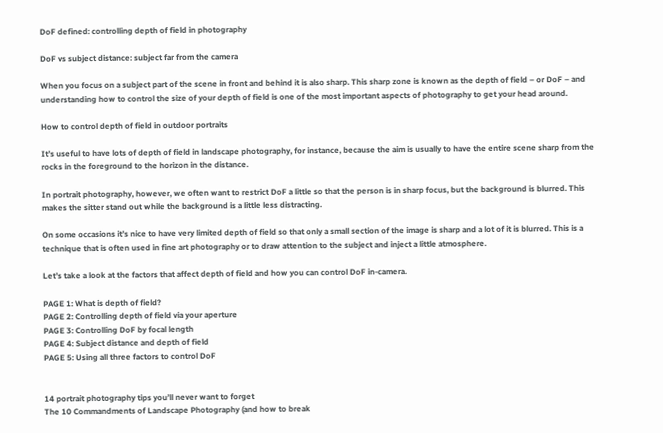DoF defined: controlling depth of field in photography

DoF vs subject distance: subject far from the camera

When you focus on a subject part of the scene in front and behind it is also sharp. This sharp zone is known as the depth of field – or DoF – and understanding how to control the size of your depth of field is one of the most important aspects of photography to get your head around.

How to control depth of field in outdoor portraits

It’s useful to have lots of depth of field in landscape photography, for instance, because the aim is usually to have the entire scene sharp from the rocks in the foreground to the horizon in the distance.

In portrait photography, however, we often want to restrict DoF a little so that the person is in sharp focus, but the background is blurred. This makes the sitter stand out while the background is a little less distracting.

On some occasions it’s nice to have very limited depth of field so that only a small section of the image is sharp and a lot of it is blurred. This is a technique that is often used in fine art photography or to draw attention to the subject and inject a little atmosphere.

Let’s take a look at the factors that affect depth of field and how you can control DoF in-camera.

PAGE 1: What is depth of field?
PAGE 2: Controlling depth of field via your aperture
PAGE 3: Controlling DoF by focal length
PAGE 4: Subject distance and depth of field
PAGE 5: Using all three factors to control DoF


14 portrait photography tips you’ll never want to forget
The 10 Commandments of Landscape Photography (and how to break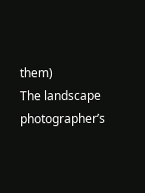them)
The landscape photographer’s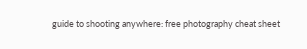guide to shooting anywhere: free photography cheat sheet